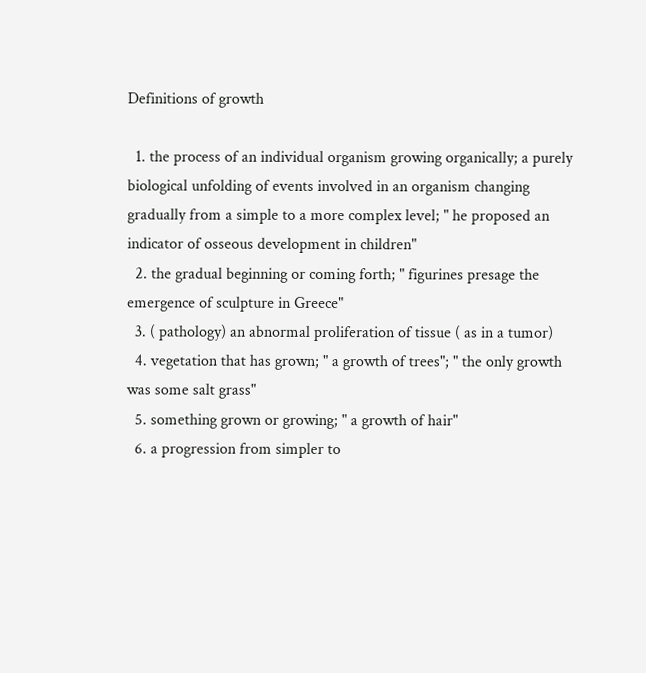Definitions of growth

  1. the process of an individual organism growing organically; a purely biological unfolding of events involved in an organism changing gradually from a simple to a more complex level; " he proposed an indicator of osseous development in children"
  2. the gradual beginning or coming forth; " figurines presage the emergence of sculpture in Greece"
  3. ( pathology) an abnormal proliferation of tissue ( as in a tumor)
  4. vegetation that has grown; " a growth of trees"; " the only growth was some salt grass"
  5. something grown or growing; " a growth of hair"
  6. a progression from simpler to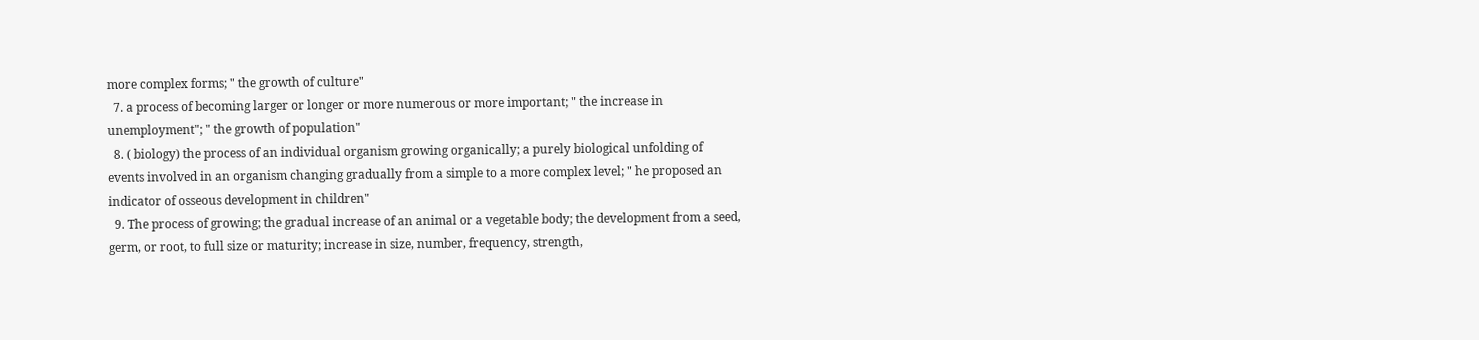more complex forms; " the growth of culture"
  7. a process of becoming larger or longer or more numerous or more important; " the increase in unemployment"; " the growth of population"
  8. ( biology) the process of an individual organism growing organically; a purely biological unfolding of events involved in an organism changing gradually from a simple to a more complex level; " he proposed an indicator of osseous development in children"
  9. The process of growing; the gradual increase of an animal or a vegetable body; the development from a seed, germ, or root, to full size or maturity; increase in size, number, frequency, strength,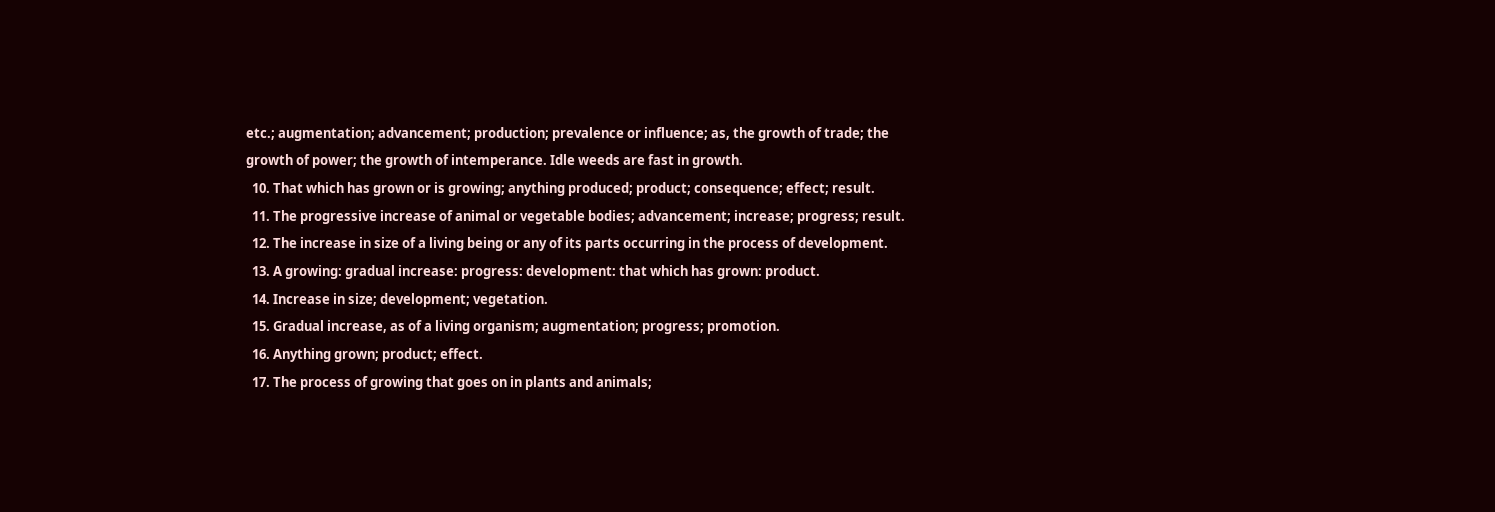etc.; augmentation; advancement; production; prevalence or influence; as, the growth of trade; the growth of power; the growth of intemperance. Idle weeds are fast in growth.
  10. That which has grown or is growing; anything produced; product; consequence; effect; result.
  11. The progressive increase of animal or vegetable bodies; advancement; increase; progress; result.
  12. The increase in size of a living being or any of its parts occurring in the process of development.
  13. A growing: gradual increase: progress: development: that which has grown: product.
  14. Increase in size; development; vegetation.
  15. Gradual increase, as of a living organism; augmentation; progress; promotion.
  16. Anything grown; product; effect.
  17. The process of growing that goes on in plants and animals;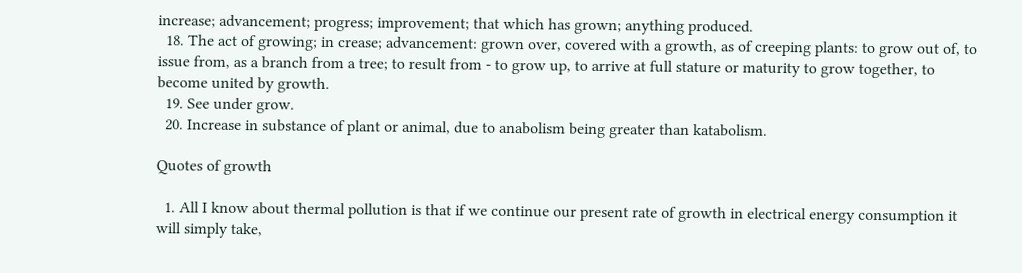increase; advancement; progress; improvement; that which has grown; anything produced.
  18. The act of growing; in crease; advancement: grown over, covered with a growth, as of creeping plants: to grow out of, to issue from, as a branch from a tree; to result from - to grow up, to arrive at full stature or maturity to grow together, to become united by growth.
  19. See under grow.
  20. Increase in substance of plant or animal, due to anabolism being greater than katabolism.

Quotes of growth

  1. All I know about thermal pollution is that if we continue our present rate of growth in electrical energy consumption it will simply take,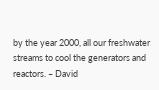by the year 2000, all our freshwater streams to cool the generators and reactors. – David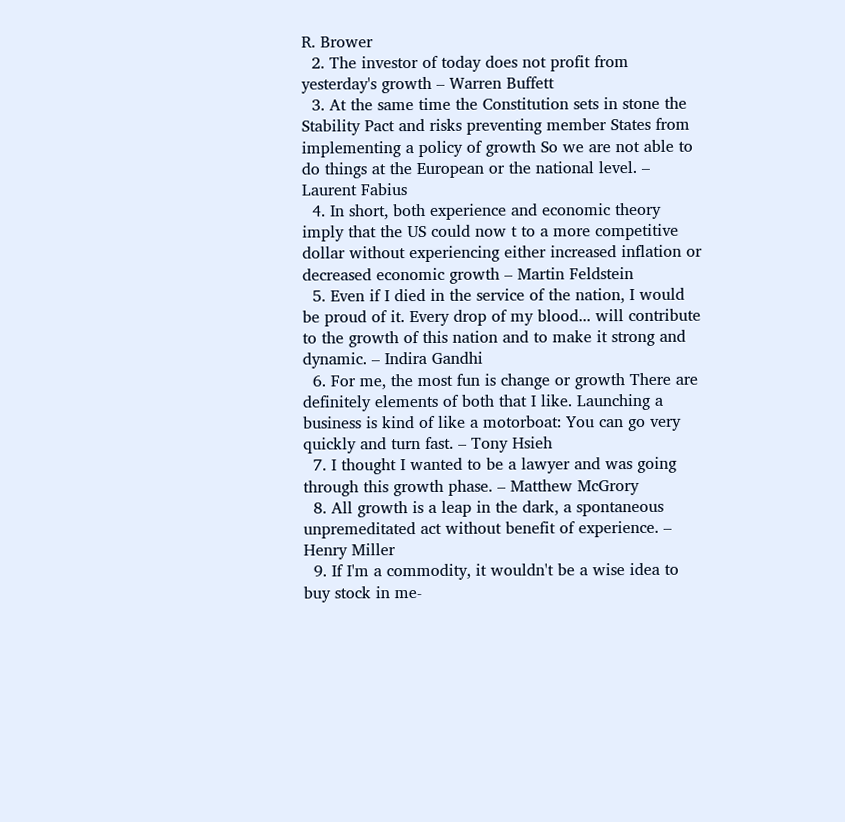R. Brower
  2. The investor of today does not profit from yesterday's growth – Warren Buffett
  3. At the same time the Constitution sets in stone the Stability Pact and risks preventing member States from implementing a policy of growth So we are not able to do things at the European or the national level. – Laurent Fabius
  4. In short, both experience and economic theory imply that the US could now t to a more competitive dollar without experiencing either increased inflation or decreased economic growth – Martin Feldstein
  5. Even if I died in the service of the nation, I would be proud of it. Every drop of my blood... will contribute to the growth of this nation and to make it strong and dynamic. – Indira Gandhi
  6. For me, the most fun is change or growth There are definitely elements of both that I like. Launching a business is kind of like a motorboat: You can go very quickly and turn fast. – Tony Hsieh
  7. I thought I wanted to be a lawyer and was going through this growth phase. – Matthew McGrory
  8. All growth is a leap in the dark, a spontaneous unpremeditated act without benefit of experience. – Henry Miller
  9. If I'm a commodity, it wouldn't be a wise idea to buy stock in me-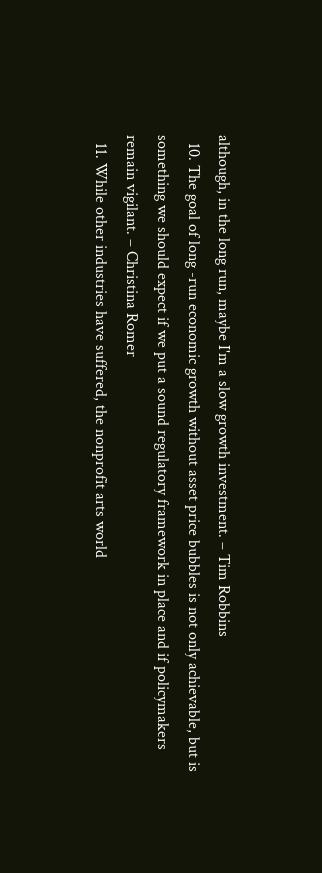although, in the long run, maybe I'm a slow growth investment. – Tim Robbins
  10. The goal of long -run economic growth without asset price bubbles is not only achievable, but is something we should expect if we put a sound regulatory framework in place and if policymakers remain vigilant. – Christina Romer
  11. While other industries have suffered, the nonprofit arts world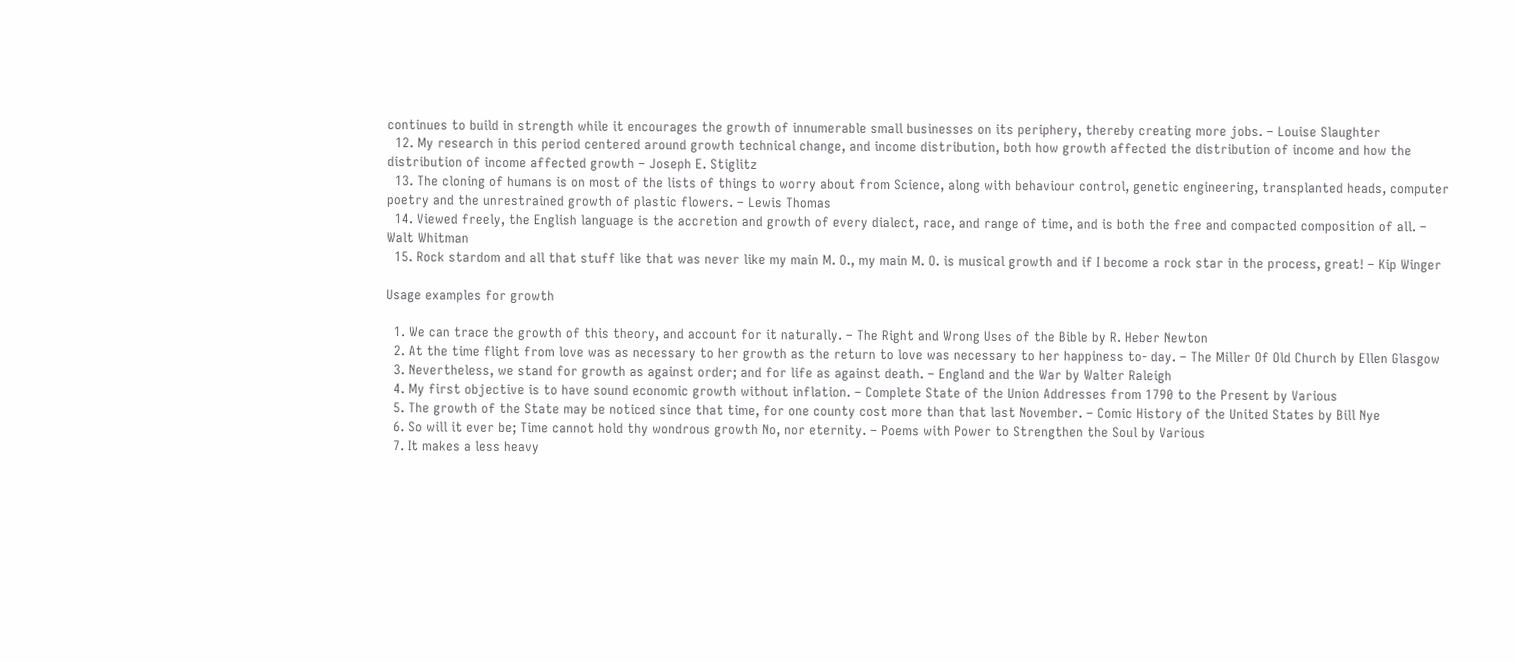continues to build in strength while it encourages the growth of innumerable small businesses on its periphery, thereby creating more jobs. – Louise Slaughter
  12. My research in this period centered around growth technical change, and income distribution, both how growth affected the distribution of income and how the distribution of income affected growth – Joseph E. Stiglitz
  13. The cloning of humans is on most of the lists of things to worry about from Science, along with behaviour control, genetic engineering, transplanted heads, computer poetry and the unrestrained growth of plastic flowers. – Lewis Thomas
  14. Viewed freely, the English language is the accretion and growth of every dialect, race, and range of time, and is both the free and compacted composition of all. – Walt Whitman
  15. Rock stardom and all that stuff like that was never like my main M. O., my main M. O. is musical growth and if I become a rock star in the process, great! – Kip Winger

Usage examples for growth

  1. We can trace the growth of this theory, and account for it naturally. – The Right and Wrong Uses of the Bible by R. Heber Newton
  2. At the time flight from love was as necessary to her growth as the return to love was necessary to her happiness to- day. – The Miller Of Old Church by Ellen Glasgow
  3. Nevertheless, we stand for growth as against order; and for life as against death. – England and the War by Walter Raleigh
  4. My first objective is to have sound economic growth without inflation. – Complete State of the Union Addresses from 1790 to the Present by Various
  5. The growth of the State may be noticed since that time, for one county cost more than that last November. – Comic History of the United States by Bill Nye
  6. So will it ever be; Time cannot hold thy wondrous growth No, nor eternity. – Poems with Power to Strengthen the Soul by Various
  7. It makes a less heavy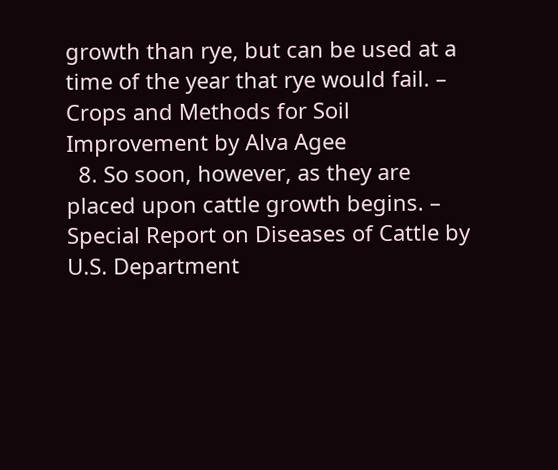growth than rye, but can be used at a time of the year that rye would fail. – Crops and Methods for Soil Improvement by Alva Agee
  8. So soon, however, as they are placed upon cattle growth begins. – Special Report on Diseases of Cattle by U.S. Department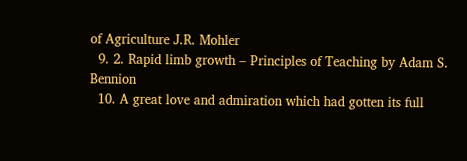of Agriculture J.R. Mohler
  9. 2. Rapid limb growth – Principles of Teaching by Adam S. Bennion
  10. A great love and admiration which had gotten its full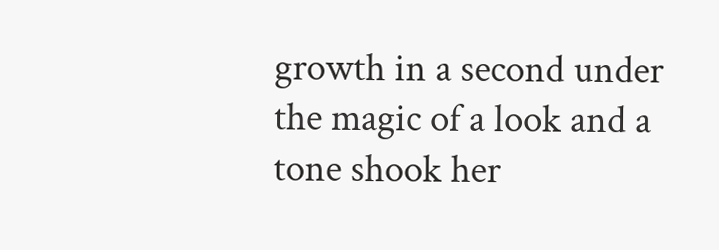growth in a second under the magic of a look and a tone shook her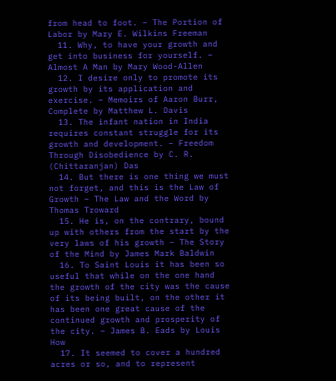from head to foot. – The Portion of Labor by Mary E. Wilkins Freeman
  11. Why, to have your growth and get into business for yourself. – Almost A Man by Mary Wood-Allen
  12. I desire only to promote its growth by its application and exercise. – Memoirs of Aaron Burr, Complete by Matthew L. Davis
  13. The infant nation in India requires constant struggle for its growth and development. – Freedom Through Disobedience by C. R. (Chittaranjan) Das
  14. But there is one thing we must not forget, and this is the Law of Growth – The Law and the Word by Thomas Troward
  15. He is, on the contrary, bound up with others from the start by the very laws of his growth – The Story of the Mind by James Mark Baldwin
  16. To Saint Louis it has been so useful that while on the one hand the growth of the city was the cause of its being built, on the other it has been one great cause of the continued growth and prosperity of the city. – James B. Eads by Louis How
  17. It seemed to cover a hundred acres or so, and to represent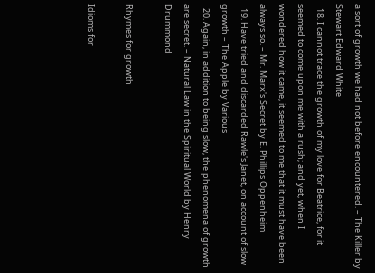a sort of growth we had not before encountered. – The Killer by Stewart Edward White
  18. I cannot trace the growth of my love for Beatrice, for it seemed to come upon me with a rush; and yet, when I wondered how it came, it seemed to me that it must have been always so. – Mr. Marx's Secret by E. Phillips Oppenheim
  19. Have tried and discarded Rawle's Janet, on account of slow growth – The Apple by Various
  20. Again, in addition to being slow, the phenomena of growth are secret. – Natural Law in the Spiritual World by Henry Drummond

Rhymes for growth

Idioms for